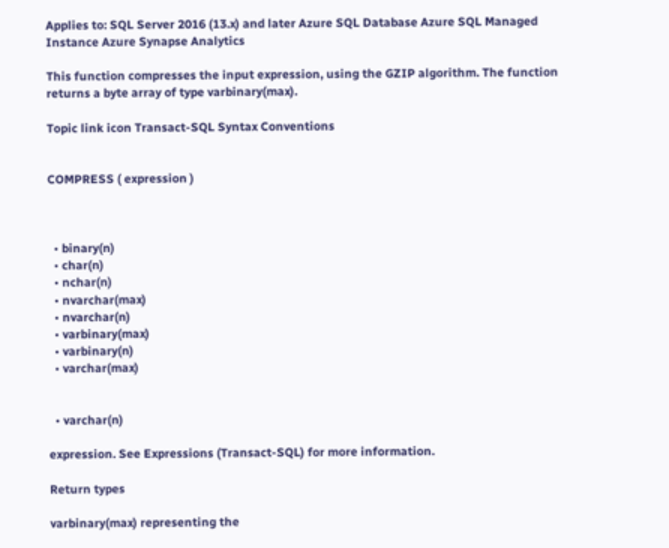Applies to: SQL Server 2016 (13.x) and later Azure SQL Database Azure SQL Managed Instance Azure Synapse Analytics

This function compresses the input expression, using the GZIP algorithm. The function returns a byte array of type varbinary(max).

Topic link icon Transact-SQL Syntax Conventions


COMPRESS ( expression )



  • binary(n)
  • char(n)
  • nchar(n)
  • nvarchar(max)
  • nvarchar(n)
  • varbinary(max)
  • varbinary(n)
  • varchar(max)


  • varchar(n)

expression. See Expressions (Transact-SQL) for more information.

Return types

varbinary(max) representing the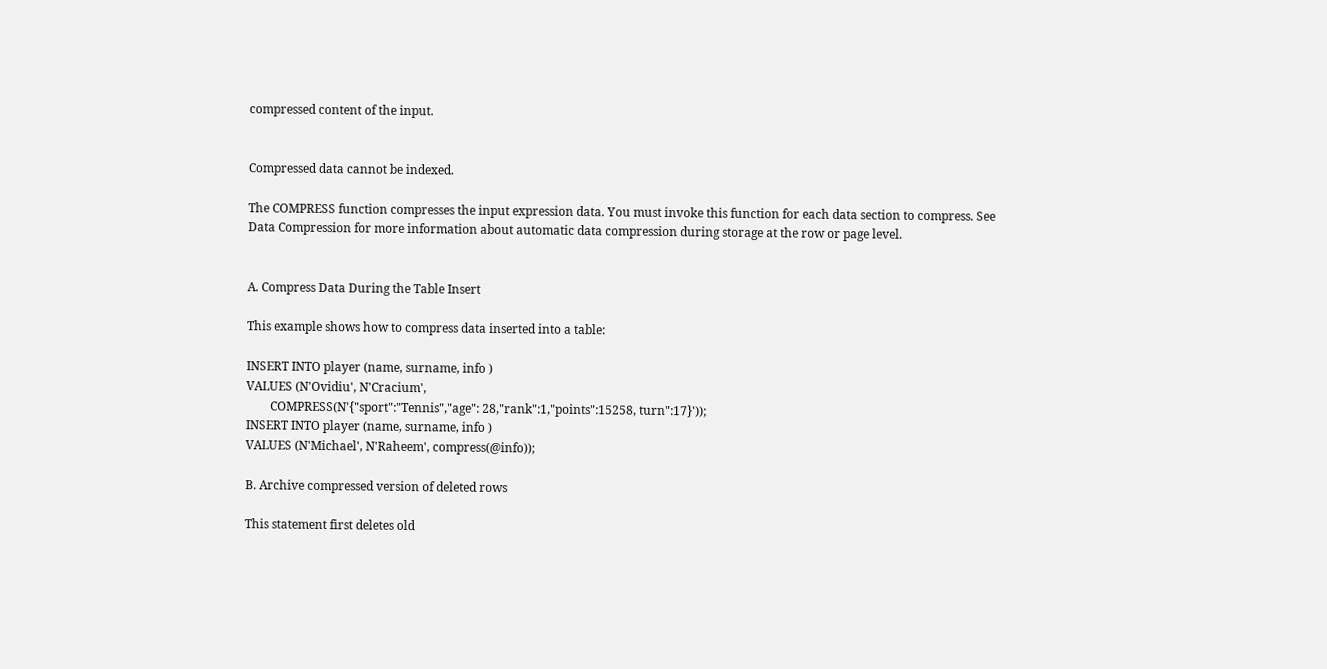compressed content of the input.


Compressed data cannot be indexed.

The COMPRESS function compresses the input expression data. You must invoke this function for each data section to compress. See Data Compression for more information about automatic data compression during storage at the row or page level.


A. Compress Data During the Table Insert

This example shows how to compress data inserted into a table:

INSERT INTO player (name, surname, info )
VALUES (N'Ovidiu', N'Cracium',
        COMPRESS(N'{"sport":"Tennis","age": 28,"rank":1,"points":15258, turn":17}'));
INSERT INTO player (name, surname, info )
VALUES (N'Michael', N'Raheem', compress(@info));

B. Archive compressed version of deleted rows

This statement first deletes old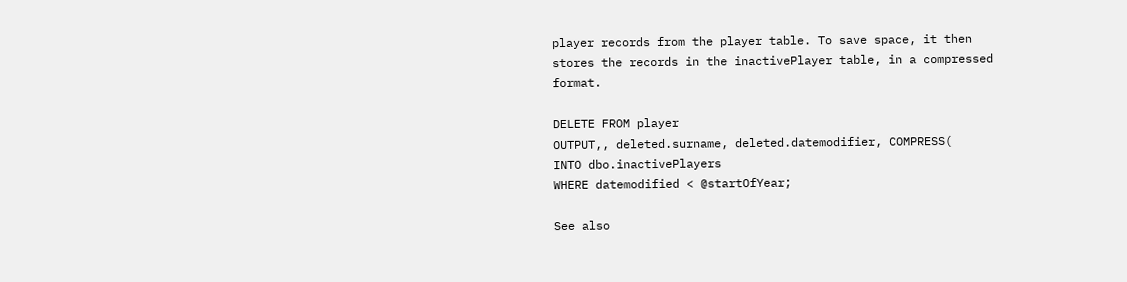player records from the player table. To save space, it then stores the records in the inactivePlayer table, in a compressed format.

DELETE FROM player
OUTPUT,, deleted.surname, deleted.datemodifier, COMPRESS(
INTO dbo.inactivePlayers
WHERE datemodified < @startOfYear;

See also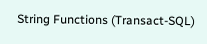String Functions (Transact-SQL)